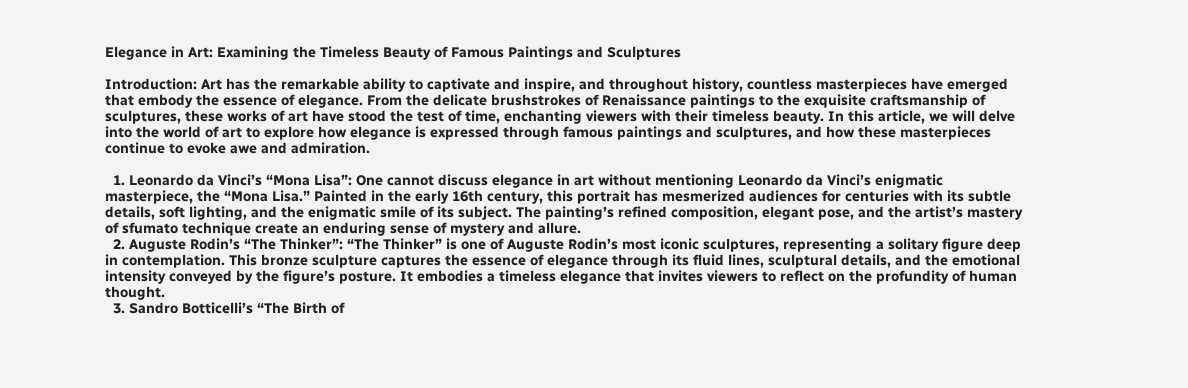Elegance in Art: Examining the Timeless Beauty of Famous Paintings and Sculptures

Introduction: Art has the remarkable ability to captivate and inspire, and throughout history, countless masterpieces have emerged that embody the essence of elegance. From the delicate brushstrokes of Renaissance paintings to the exquisite craftsmanship of sculptures, these works of art have stood the test of time, enchanting viewers with their timeless beauty. In this article, we will delve into the world of art to explore how elegance is expressed through famous paintings and sculptures, and how these masterpieces continue to evoke awe and admiration.

  1. Leonardo da Vinci’s “Mona Lisa”: One cannot discuss elegance in art without mentioning Leonardo da Vinci’s enigmatic masterpiece, the “Mona Lisa.” Painted in the early 16th century, this portrait has mesmerized audiences for centuries with its subtle details, soft lighting, and the enigmatic smile of its subject. The painting’s refined composition, elegant pose, and the artist’s mastery of sfumato technique create an enduring sense of mystery and allure.
  2. Auguste Rodin’s “The Thinker”: “The Thinker” is one of Auguste Rodin’s most iconic sculptures, representing a solitary figure deep in contemplation. This bronze sculpture captures the essence of elegance through its fluid lines, sculptural details, and the emotional intensity conveyed by the figure’s posture. It embodies a timeless elegance that invites viewers to reflect on the profundity of human thought.
  3. Sandro Botticelli’s “The Birth of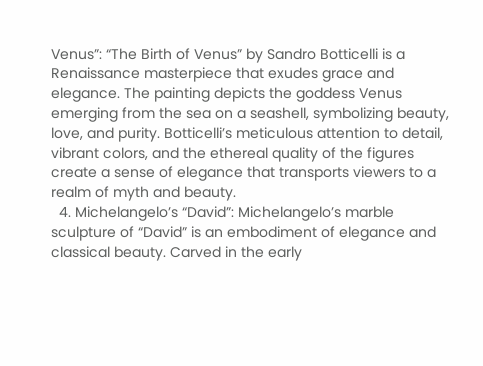Venus”: “The Birth of Venus” by Sandro Botticelli is a Renaissance masterpiece that exudes grace and elegance. The painting depicts the goddess Venus emerging from the sea on a seashell, symbolizing beauty, love, and purity. Botticelli’s meticulous attention to detail, vibrant colors, and the ethereal quality of the figures create a sense of elegance that transports viewers to a realm of myth and beauty.
  4. Michelangelo’s “David”: Michelangelo’s marble sculpture of “David” is an embodiment of elegance and classical beauty. Carved in the early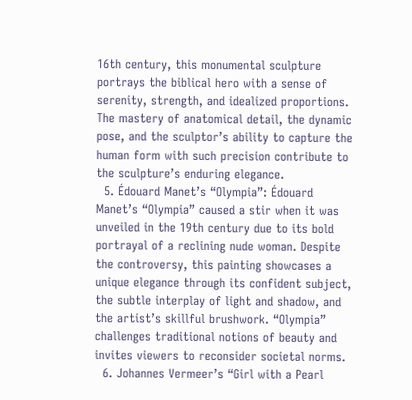16th century, this monumental sculpture portrays the biblical hero with a sense of serenity, strength, and idealized proportions. The mastery of anatomical detail, the dynamic pose, and the sculptor’s ability to capture the human form with such precision contribute to the sculpture’s enduring elegance.
  5. Édouard Manet’s “Olympia”: Édouard Manet’s “Olympia” caused a stir when it was unveiled in the 19th century due to its bold portrayal of a reclining nude woman. Despite the controversy, this painting showcases a unique elegance through its confident subject, the subtle interplay of light and shadow, and the artist’s skillful brushwork. “Olympia” challenges traditional notions of beauty and invites viewers to reconsider societal norms.
  6. Johannes Vermeer’s “Girl with a Pearl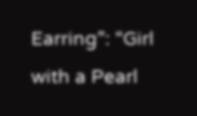Earring”: “Girl with a Pearl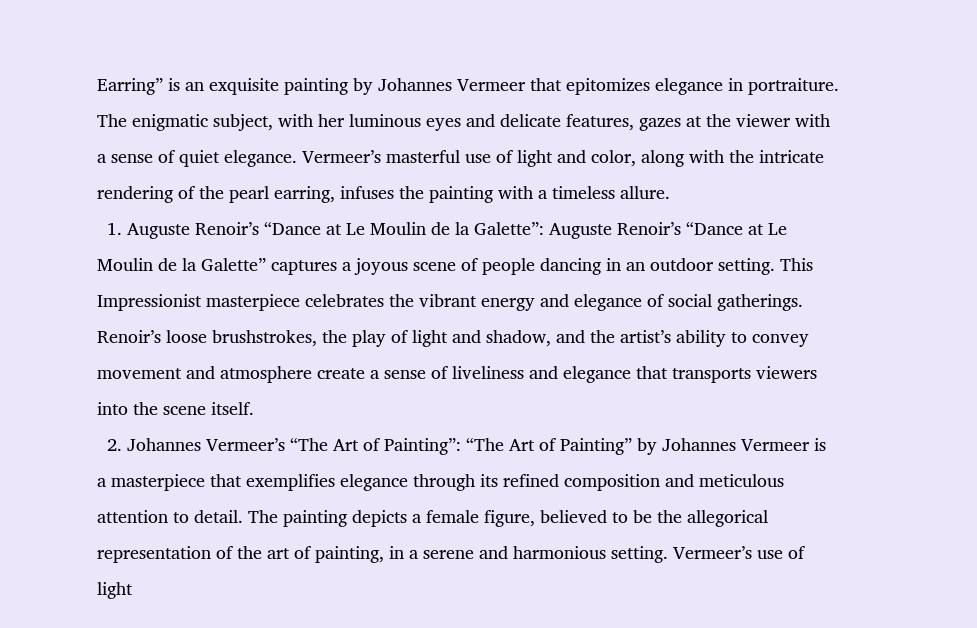Earring” is an exquisite painting by Johannes Vermeer that epitomizes elegance in portraiture. The enigmatic subject, with her luminous eyes and delicate features, gazes at the viewer with a sense of quiet elegance. Vermeer’s masterful use of light and color, along with the intricate rendering of the pearl earring, infuses the painting with a timeless allure.
  1. Auguste Renoir’s “Dance at Le Moulin de la Galette”: Auguste Renoir’s “Dance at Le Moulin de la Galette” captures a joyous scene of people dancing in an outdoor setting. This Impressionist masterpiece celebrates the vibrant energy and elegance of social gatherings. Renoir’s loose brushstrokes, the play of light and shadow, and the artist’s ability to convey movement and atmosphere create a sense of liveliness and elegance that transports viewers into the scene itself.
  2. Johannes Vermeer’s “The Art of Painting”: “The Art of Painting” by Johannes Vermeer is a masterpiece that exemplifies elegance through its refined composition and meticulous attention to detail. The painting depicts a female figure, believed to be the allegorical representation of the art of painting, in a serene and harmonious setting. Vermeer’s use of light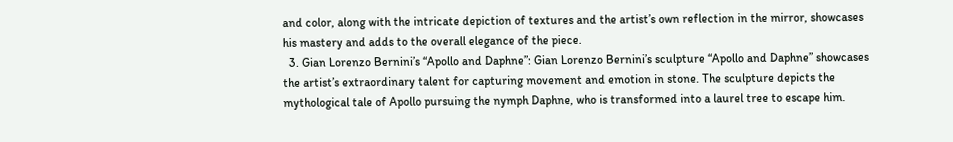and color, along with the intricate depiction of textures and the artist’s own reflection in the mirror, showcases his mastery and adds to the overall elegance of the piece.
  3. Gian Lorenzo Bernini’s “Apollo and Daphne”: Gian Lorenzo Bernini’s sculpture “Apollo and Daphne” showcases the artist’s extraordinary talent for capturing movement and emotion in stone. The sculpture depicts the mythological tale of Apollo pursuing the nymph Daphne, who is transformed into a laurel tree to escape him.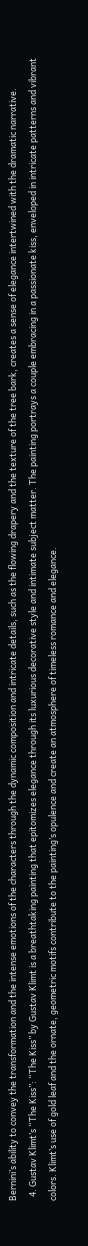Bernini’s ability to convey the transformation and the intense emotions of the characters through the dynamic composition and intricate details, such as the flowing drapery and the texture of the tree bark, creates a sense of elegance intertwined with the dramatic narrative.
  4. Gustav Klimt’s “The Kiss”: “The Kiss” by Gustav Klimt is a breathtaking painting that epitomizes elegance through its luxurious decorative style and intimate subject matter. The painting portrays a couple embracing in a passionate kiss, enveloped in intricate patterns and vibrant colors. Klimt’s use of gold leaf and the ornate, geometric motifs contribute to the painting’s opulence and create an atmosphere of timeless romance and elegance.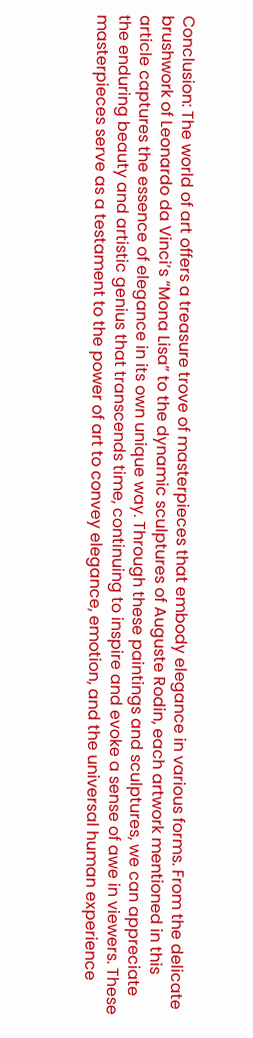Conclusion: The world of art offers a treasure trove of masterpieces that embody elegance in various forms. From the delicate brushwork of Leonardo da Vinci’s “Mona Lisa” to the dynamic sculptures of Auguste Rodin, each artwork mentioned in this article captures the essence of elegance in its own unique way. Through these paintings and sculptures, we can appreciate the enduring beauty and artistic genius that transcends time, continuing to inspire and evoke a sense of awe in viewers. These masterpieces serve as a testament to the power of art to convey elegance, emotion, and the universal human experience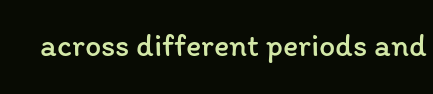across different periods and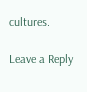cultures.

Leave a Reply